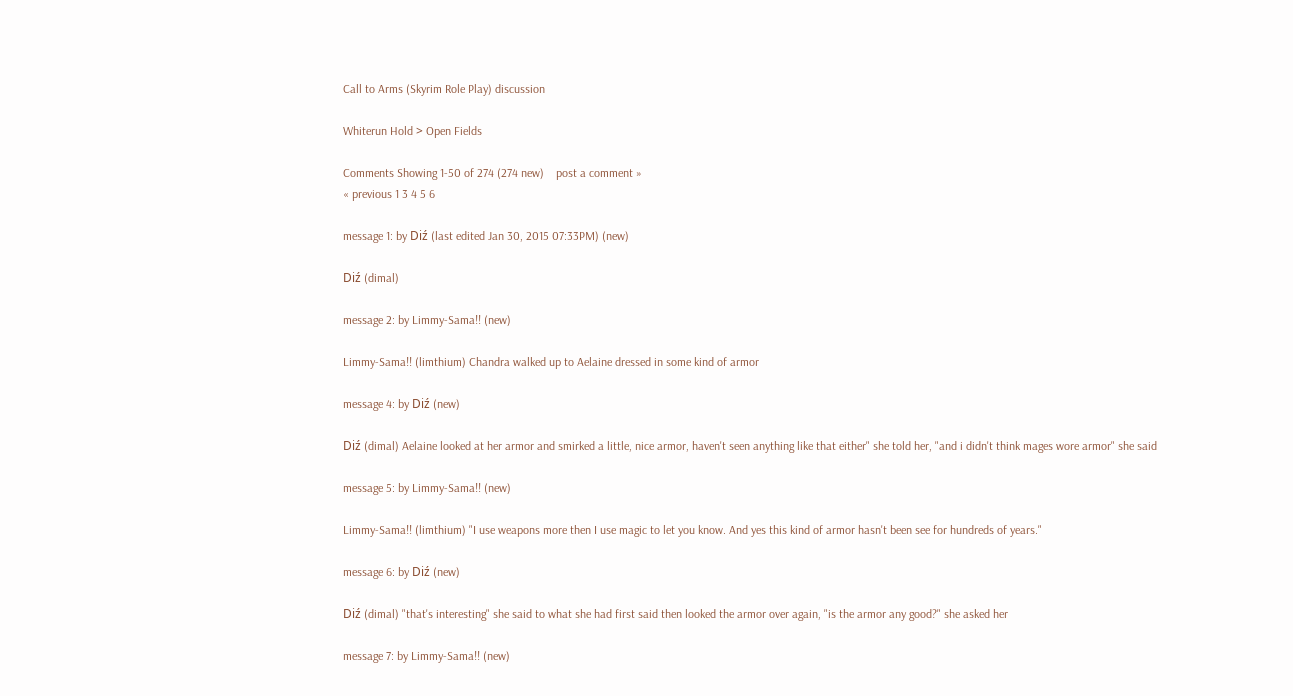Call to Arms (Skyrim Role Play) discussion

Whiterun Hold > Open Fields

Comments Showing 1-50 of 274 (274 new)    post a comment »
« previous 1 3 4 5 6

message 1: by Diź (last edited Jan 30, 2015 07:33PM) (new)

Diź (dimal)

message 2: by Limmy-Sama!! (new)

Limmy-Sama!! (limthium) Chandra walked up to Aelaine dressed in some kind of armor

message 4: by Diź (new)

Diź (dimal) Aelaine looked at her armor and smirked a little, nice armor, haven't seen anything like that either" she told her, "and i didn't think mages wore armor" she said

message 5: by Limmy-Sama!! (new)

Limmy-Sama!! (limthium) "I use weapons more then I use magic to let you know. And yes this kind of armor hasn't been see for hundreds of years."

message 6: by Diź (new)

Diź (dimal) "that's interesting" she said to what she had first said then looked the armor over again, "is the armor any good?" she asked her

message 7: by Limmy-Sama!! (new)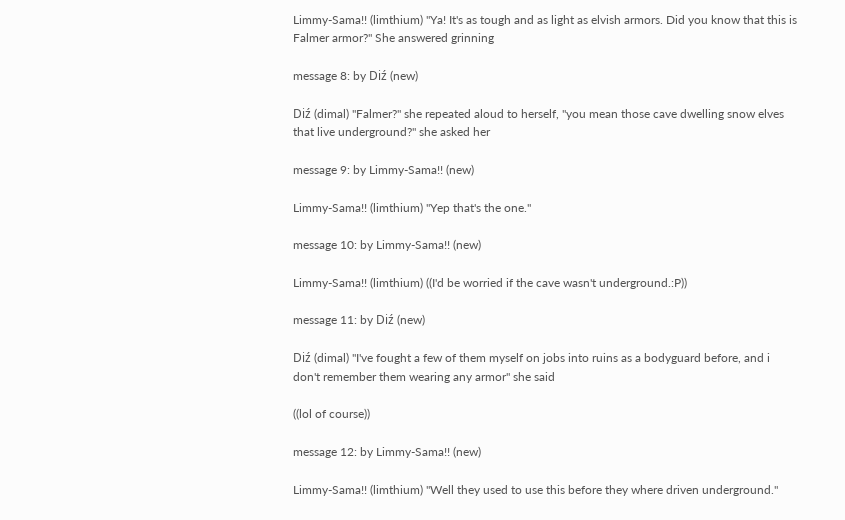Limmy-Sama!! (limthium) "Ya! It's as tough and as light as elvish armors. Did you know that this is Falmer armor?" She answered grinning

message 8: by Diź (new)

Diź (dimal) "Falmer?" she repeated aloud to herself, "you mean those cave dwelling snow elves that live underground?" she asked her

message 9: by Limmy-Sama!! (new)

Limmy-Sama!! (limthium) "Yep that's the one."

message 10: by Limmy-Sama!! (new)

Limmy-Sama!! (limthium) ((I'd be worried if the cave wasn't underground.:P))

message 11: by Diź (new)

Diź (dimal) "I've fought a few of them myself on jobs into ruins as a bodyguard before, and i don't remember them wearing any armor" she said

((lol of course))

message 12: by Limmy-Sama!! (new)

Limmy-Sama!! (limthium) "Well they used to use this before they where driven underground."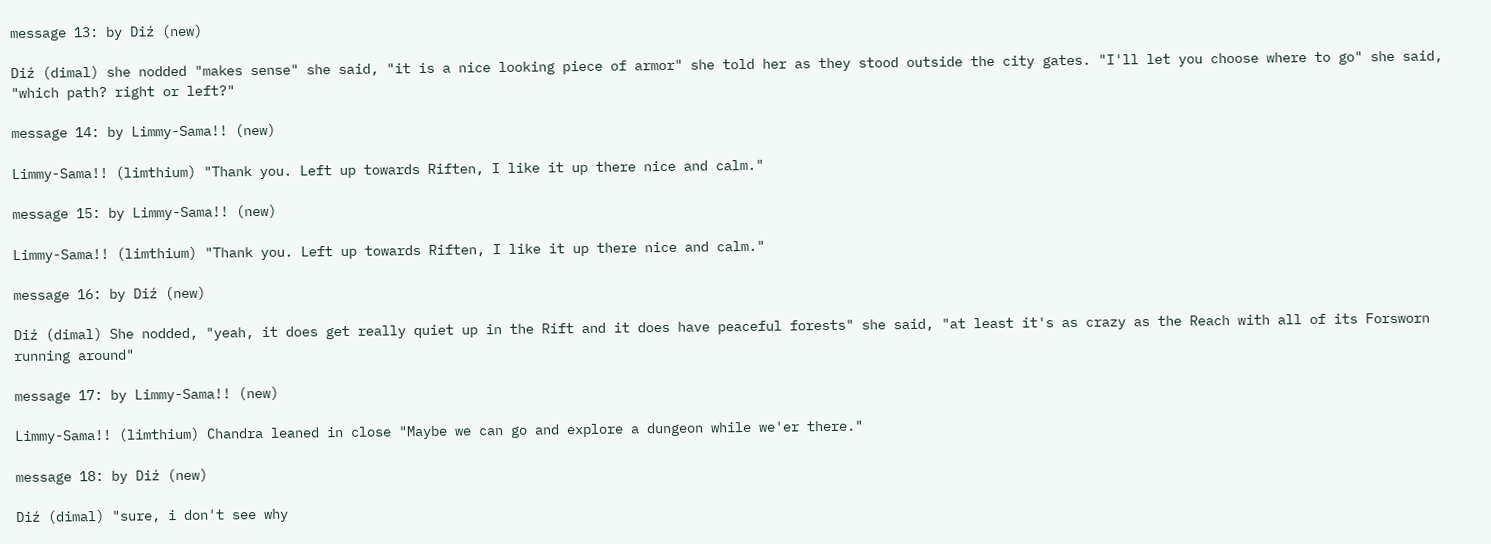message 13: by Diź (new)

Diź (dimal) she nodded "makes sense" she said, "it is a nice looking piece of armor" she told her as they stood outside the city gates. "I'll let you choose where to go" she said, "which path? right or left?"

message 14: by Limmy-Sama!! (new)

Limmy-Sama!! (limthium) "Thank you. Left up towards Riften, I like it up there nice and calm."

message 15: by Limmy-Sama!! (new)

Limmy-Sama!! (limthium) "Thank you. Left up towards Riften, I like it up there nice and calm."

message 16: by Diź (new)

Diź (dimal) She nodded, "yeah, it does get really quiet up in the Rift and it does have peaceful forests" she said, "at least it's as crazy as the Reach with all of its Forsworn running around"

message 17: by Limmy-Sama!! (new)

Limmy-Sama!! (limthium) Chandra leaned in close "Maybe we can go and explore a dungeon while we'er there."

message 18: by Diź (new)

Diź (dimal) "sure, i don't see why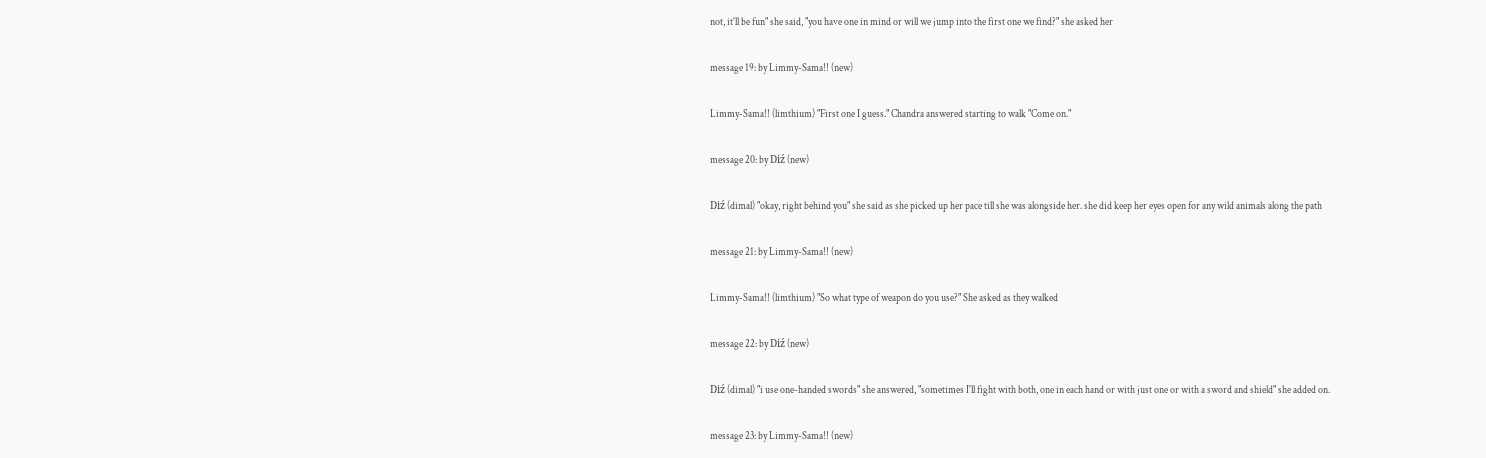not, it'll be fun" she said, "you have one in mind or will we jump into the first one we find?" she asked her

message 19: by Limmy-Sama!! (new)

Limmy-Sama!! (limthium) "First one I guess." Chandra answered starting to walk "Come on."

message 20: by Diź (new)

Diź (dimal) "okay, right behind you" she said as she picked up her pace till she was alongside her. she did keep her eyes open for any wild animals along the path

message 21: by Limmy-Sama!! (new)

Limmy-Sama!! (limthium) "So what type of weapon do you use?" She asked as they walked

message 22: by Diź (new)

Diź (dimal) "i use one-handed swords" she answered, "sometimes I'll fight with both, one in each hand or with just one or with a sword and shield" she added on.

message 23: by Limmy-Sama!! (new)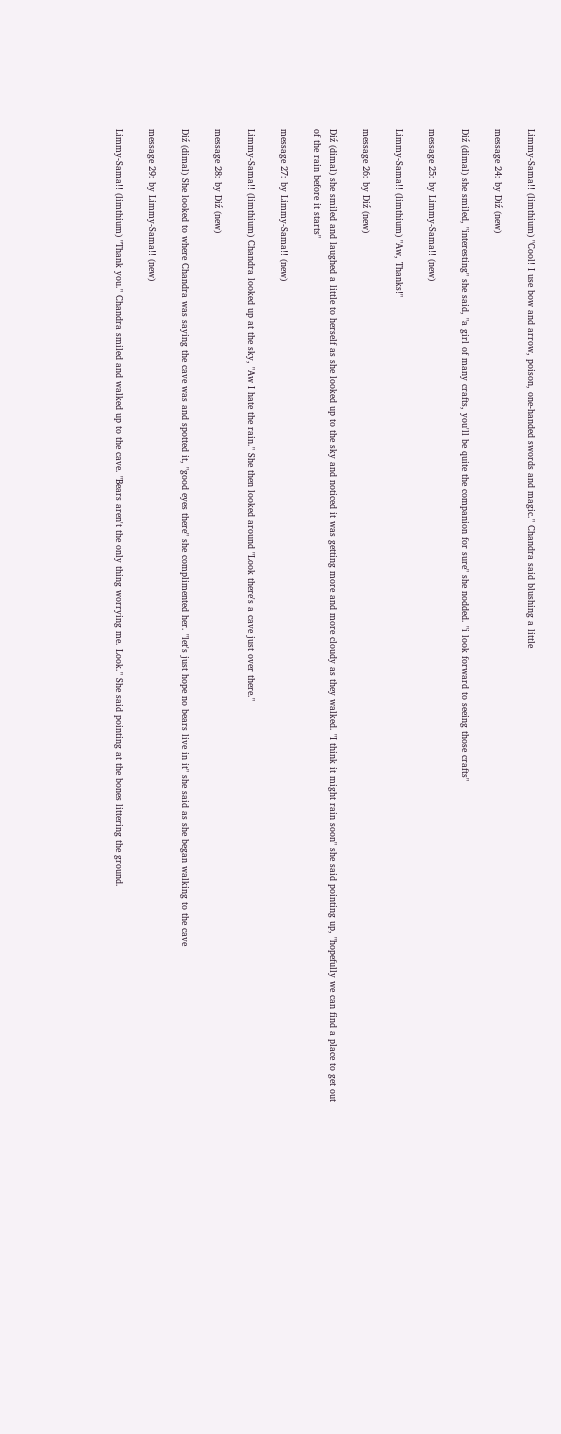Limmy-Sama!! (limthium) "Cool! I use bow and arrow, poison, one-handed swords and magic." Chandra said blushing a little

message 24: by Diź (new)

Diź (dimal) she smiled, "interesting" she said, "a girl of many crafts, you'll be quite the companion for sure" she nodded. "i look forward to seeing those crafts"

message 25: by Limmy-Sama!! (new)

Limmy-Sama!! (limthium) "Aw, Thanks!"

message 26: by Diź (new)

Diź (dimal) she smiled and laughed a little to herself as she looked up to the sky and noticed it was getting more and more cloudy as they walked. "I think it might rain soon" she said pointing up, "hopefully we can find a place to get out of the rain before it starts"

message 27: by Limmy-Sama!! (new)

Limmy-Sama!! (limthium) Chandra looked up at the sky, "Aw I hate the rain." She then looked around "Look there's a cave just over there."

message 28: by Diź (new)

Diź (dimal) She looked to where Chandra was saying the cave was and spotted it, "good eyes there" she complimented her. "let's just hope no bears live in it" she said as she began walking to the cave

message 29: by Limmy-Sama!! (new)

Limmy-Sama!! (limthium) "Thank you." Chandra smiled and walked up to the cave. "Bears aren't the only thing worrying me. Look." She said pointing at the bones littering the ground.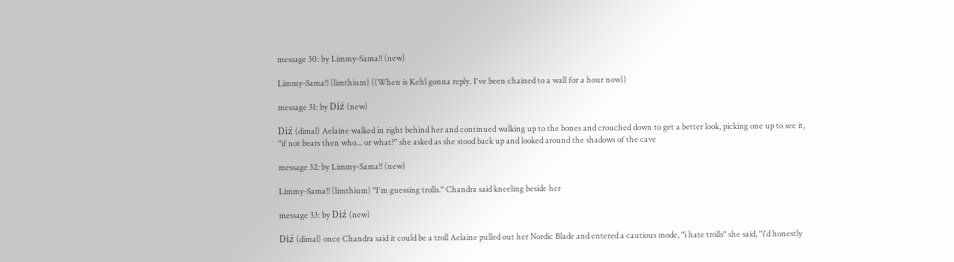message 30: by Limmy-Sama!! (new)

Limmy-Sama!! (limthium) ((When is Kehl gonna reply. I've been chained to a wall for a hour now))

message 31: by Diź (new)

Diź (dimal) Aelaine walked in right behind her and continued walking up to the bones and crouched down to get a better look, picking one up to see it, "if not bears then who... or what?" she asked as she stood back up and looked around the shadows of the cave

message 32: by Limmy-Sama!! (new)

Limmy-Sama!! (limthium) "I'm guessing trolls." Chandra said kneeling beside her

message 33: by Diź (new)

Diź (dimal) once Chandra said it could be a troll Aelaine pulled out her Nordic Blade and entered a cautious mode, "i hate trolls" she said, "i'd honestly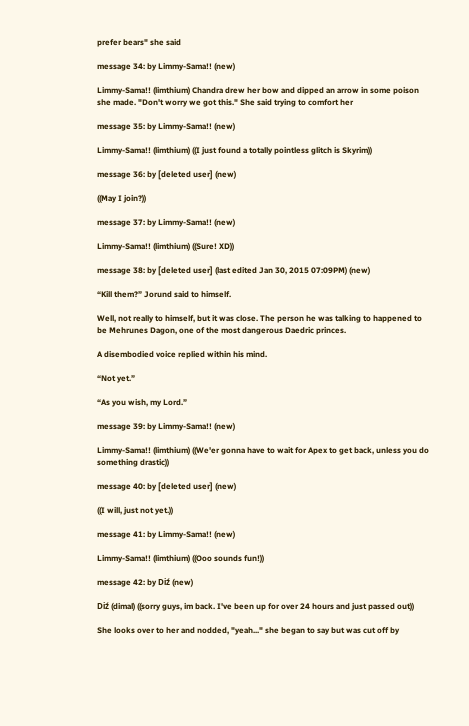prefer bears" she said

message 34: by Limmy-Sama!! (new)

Limmy-Sama!! (limthium) Chandra drew her bow and dipped an arrow in some poison she made. "Don't worry we got this." She said trying to comfort her

message 35: by Limmy-Sama!! (new)

Limmy-Sama!! (limthium) ((I just found a totally pointless glitch is Skyrim))

message 36: by [deleted user] (new)

((May I join?))

message 37: by Limmy-Sama!! (new)

Limmy-Sama!! (limthium) ((Sure! XD))

message 38: by [deleted user] (last edited Jan 30, 2015 07:09PM) (new)

“Kill them?” Jorund said to himself.

Well, not really to himself, but it was close. The person he was talking to happened to be Mehrunes Dagon, one of the most dangerous Daedric princes.

A disembodied voice replied within his mind.

“Not yet.”

“As you wish, my Lord.”

message 39: by Limmy-Sama!! (new)

Limmy-Sama!! (limthium) ((We'er gonna have to wait for Apex to get back, unless you do something drastic))

message 40: by [deleted user] (new)

((I will, just not yet.))

message 41: by Limmy-Sama!! (new)

Limmy-Sama!! (limthium) ((Ooo sounds fun!))

message 42: by Diź (new)

Diź (dimal) ((sorry guys, im back. I've been up for over 24 hours and just passed out))

She looks over to her and nodded, "yeah..." she began to say but was cut off by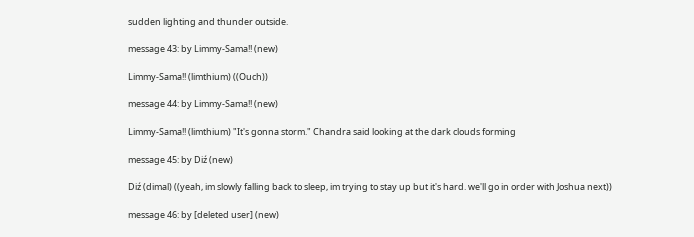sudden lighting and thunder outside.

message 43: by Limmy-Sama!! (new)

Limmy-Sama!! (limthium) ((Ouch))

message 44: by Limmy-Sama!! (new)

Limmy-Sama!! (limthium) "It's gonna storm." Chandra said looking at the dark clouds forming

message 45: by Diź (new)

Diź (dimal) ((yeah, im slowly falling back to sleep, im trying to stay up but it's hard. we'll go in order with Joshua next))

message 46: by [deleted user] (new)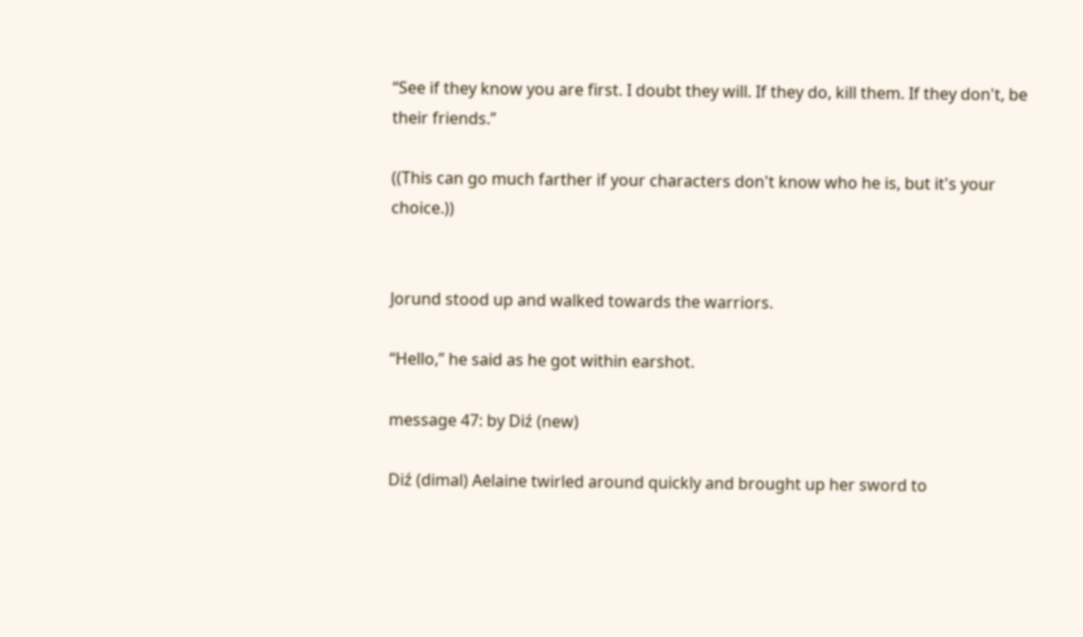“See if they know you are first. I doubt they will. If they do, kill them. If they don't, be their friends.”

((This can go much farther if your characters don't know who he is, but it's your choice.))


Jorund stood up and walked towards the warriors.

“Hello,” he said as he got within earshot.

message 47: by Diź (new)

Diź (dimal) Aelaine twirled around quickly and brought up her sword to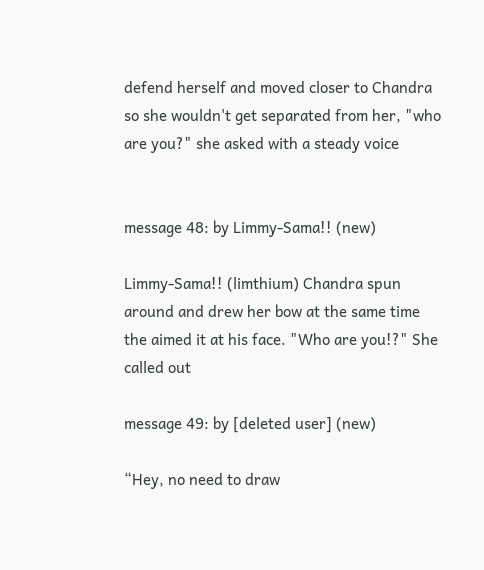defend herself and moved closer to Chandra so she wouldn't get separated from her, "who are you?" she asked with a steady voice


message 48: by Limmy-Sama!! (new)

Limmy-Sama!! (limthium) Chandra spun around and drew her bow at the same time the aimed it at his face. "Who are you!?" She called out

message 49: by [deleted user] (new)

“Hey, no need to draw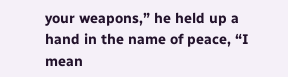your weapons,” he held up a hand in the name of peace, “I mean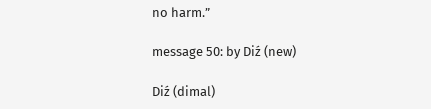no harm.”

message 50: by Diź (new)

Diź (dimal)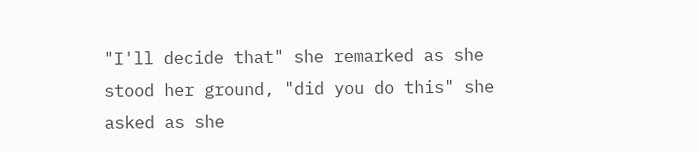"I'll decide that" she remarked as she stood her ground, "did you do this" she asked as she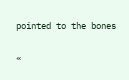pointed to the bones

«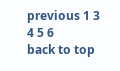previous 1 3 4 5 6
back to top